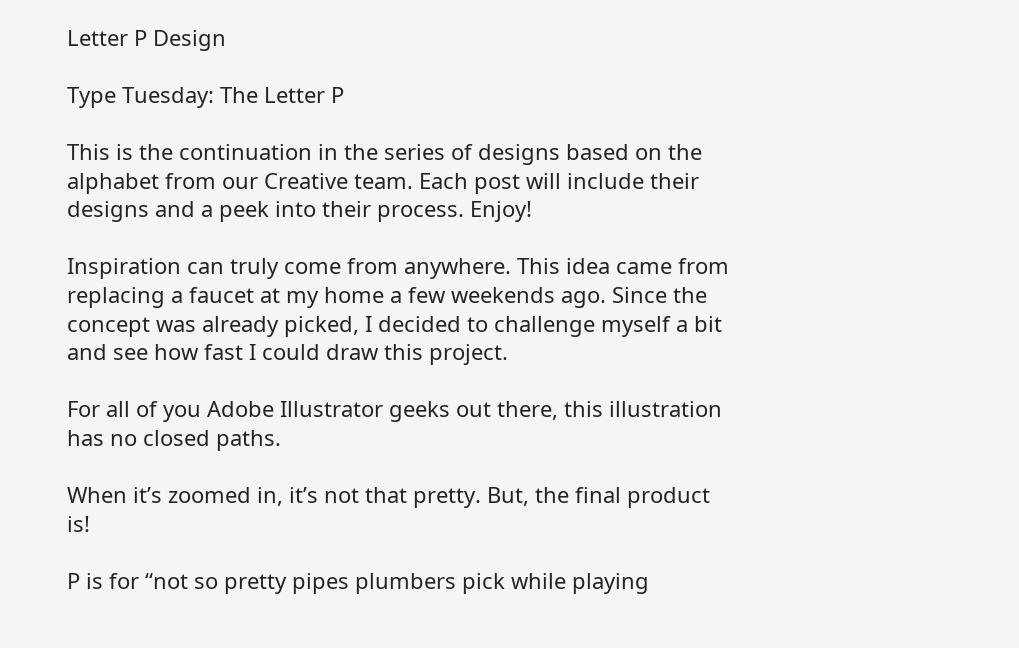Letter P Design

Type Tuesday: The Letter P

This is the continuation in the series of designs based on the alphabet from our Creative team. Each post will include their designs and a peek into their process. Enjoy!

Inspiration can truly come from anywhere. This idea came from replacing a faucet at my home a few weekends ago. Since the concept was already picked, I decided to challenge myself a bit and see how fast I could draw this project.

For all of you Adobe Illustrator geeks out there, this illustration has no closed paths.

When it’s zoomed in, it’s not that pretty. But, the final product is!

P is for “not so pretty pipes plumbers pick while playing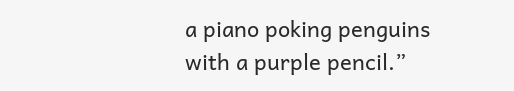a piano poking penguins with a purple pencil.”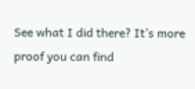See what I did there? It’s more proof you can find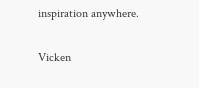inspiration anywhere.

Vicken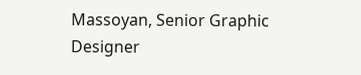Massoyan, Senior Graphic Designer